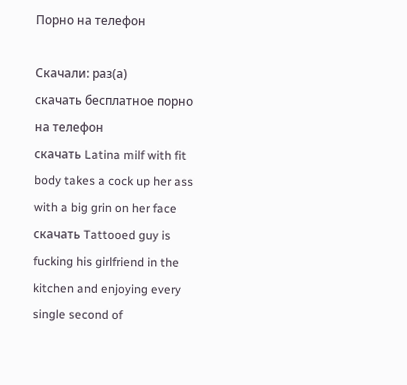Порно на телефон

Скачали: раз(а)
скачать бесплатное порно на телефон
скачать Latina milf with fit body takes a cock up her ass with a big grin on her face
скачать Tattooed guy is fucking his girlfriend in the kitchen and enjoying every single second of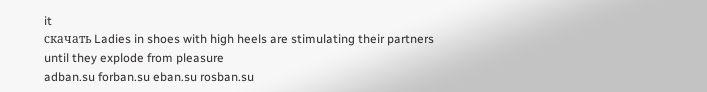it
скачать Ladies in shoes with high heels are stimulating their partners until they explode from pleasure
adban.su forban.su eban.su rosban.su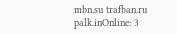mbn.su trafban.ru
palk.inOnline: 3